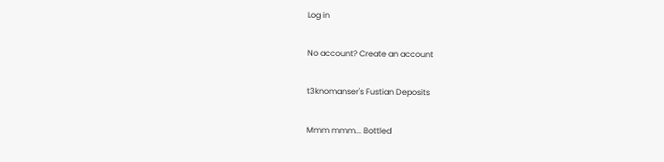Log in

No account? Create an account

t3knomanser's Fustian Deposits

Mmm mmm... Bottled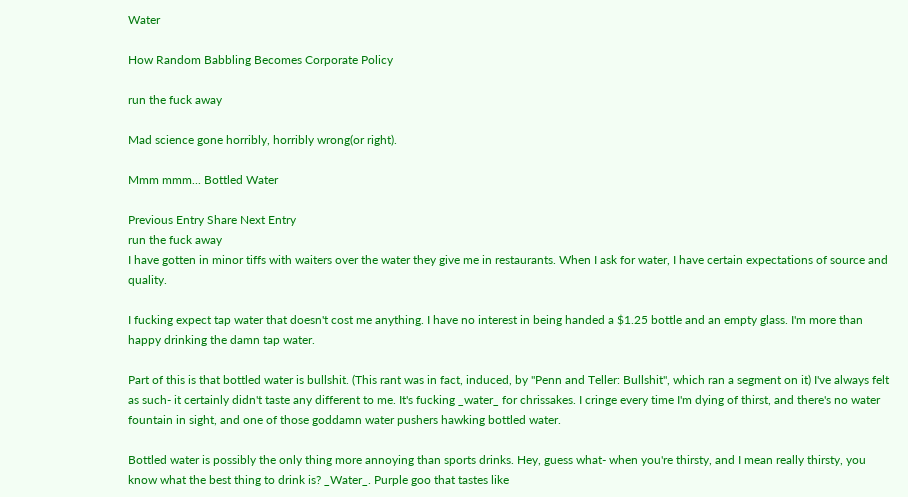Water

How Random Babbling Becomes Corporate Policy

run the fuck away

Mad science gone horribly, horribly wrong(or right).

Mmm mmm... Bottled Water

Previous Entry Share Next Entry
run the fuck away
I have gotten in minor tiffs with waiters over the water they give me in restaurants. When I ask for water, I have certain expectations of source and quality.

I fucking expect tap water that doesn't cost me anything. I have no interest in being handed a $1.25 bottle and an empty glass. I'm more than happy drinking the damn tap water.

Part of this is that bottled water is bullshit. (This rant was in fact, induced, by "Penn and Teller: Bullshit", which ran a segment on it) I've always felt as such- it certainly didn't taste any different to me. It's fucking _water_ for chrissakes. I cringe every time I'm dying of thirst, and there's no water fountain in sight, and one of those goddamn water pushers hawking bottled water.

Bottled water is possibly the only thing more annoying than sports drinks. Hey, guess what- when you're thirsty, and I mean really thirsty, you know what the best thing to drink is? _Water_. Purple goo that tastes like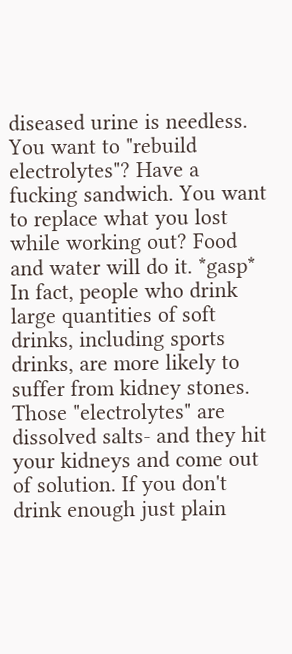diseased urine is needless. You want to "rebuild electrolytes"? Have a fucking sandwich. You want to replace what you lost while working out? Food and water will do it. *gasp* In fact, people who drink large quantities of soft drinks, including sports drinks, are more likely to suffer from kidney stones. Those "electrolytes" are dissolved salts- and they hit your kidneys and come out of solution. If you don't drink enough just plain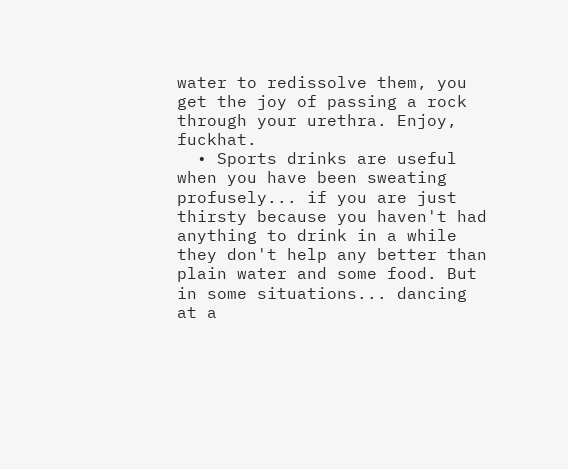water to redissolve them, you get the joy of passing a rock through your urethra. Enjoy, fuckhat.
  • Sports drinks are useful when you have been sweating profusely... if you are just thirsty because you haven't had anything to drink in a while they don't help any better than plain water and some food. But in some situations... dancing at a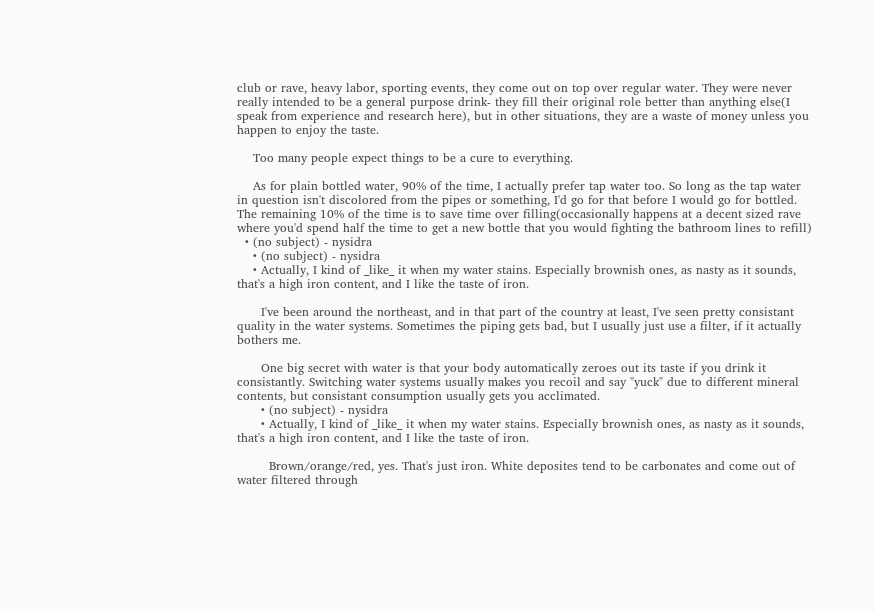club or rave, heavy labor, sporting events, they come out on top over regular water. They were never really intended to be a general purpose drink- they fill their original role better than anything else(I speak from experience and research here), but in other situations, they are a waste of money unless you happen to enjoy the taste.

    Too many people expect things to be a cure to everything.

    As for plain bottled water, 90% of the time, I actually prefer tap water too. So long as the tap water in question isn't discolored from the pipes or something, I'd go for that before I would go for bottled. The remaining 10% of the time is to save time over filling(occasionally happens at a decent sized rave where you'd spend half the time to get a new bottle that you would fighting the bathroom lines to refill)
  • (no subject) - nysidra
    • (no subject) - nysidra
    • Actually, I kind of _like_ it when my water stains. Especially brownish ones, as nasty as it sounds, that's a high iron content, and I like the taste of iron.

      I've been around the northeast, and in that part of the country at least, I've seen pretty consistant quality in the water systems. Sometimes the piping gets bad, but I usually just use a filter, if it actually bothers me.

      One big secret with water is that your body automatically zeroes out its taste if you drink it consistantly. Switching water systems usually makes you recoil and say "yuck" due to different mineral contents, but consistant consumption usually gets you acclimated.
      • (no subject) - nysidra
      • Actually, I kind of _like_ it when my water stains. Especially brownish ones, as nasty as it sounds, that's a high iron content, and I like the taste of iron.

        Brown/orange/red, yes. That's just iron. White deposites tend to be carbonates and come out of water filtered through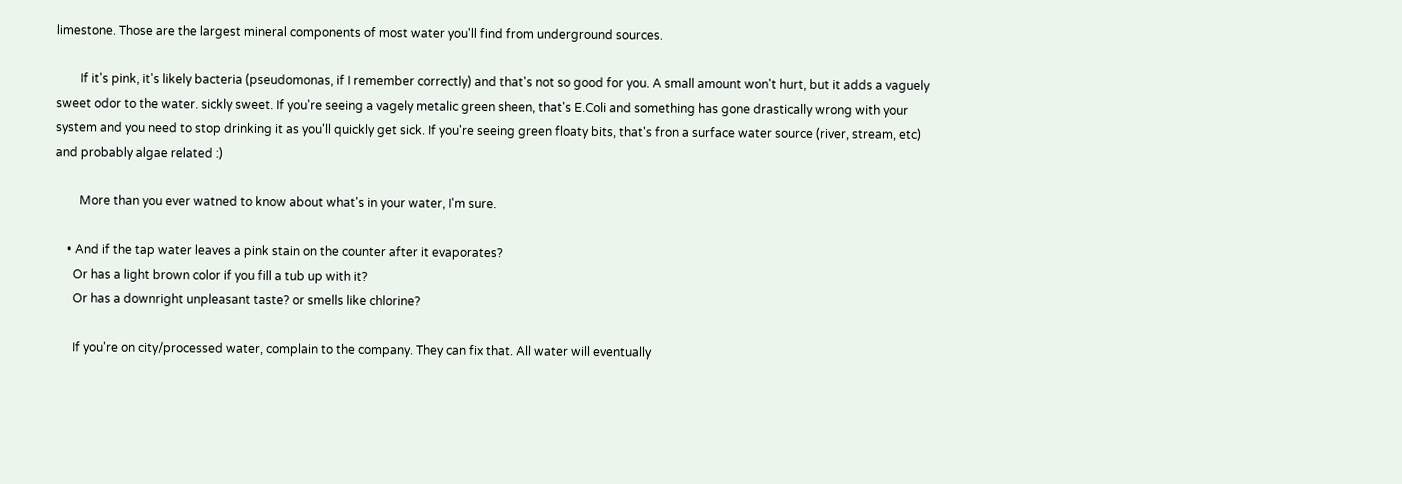limestone. Those are the largest mineral components of most water you'll find from underground sources.

        If it's pink, it's likely bacteria (pseudomonas, if I remember correctly) and that's not so good for you. A small amount won't hurt, but it adds a vaguely sweet odor to the water. sickly sweet. If you're seeing a vagely metalic green sheen, that's E.Coli and something has gone drastically wrong with your system and you need to stop drinking it as you'll quickly get sick. If you're seeing green floaty bits, that's fron a surface water source (river, stream, etc) and probably algae related :)

        More than you ever watned to know about what's in your water, I'm sure.

    • And if the tap water leaves a pink stain on the counter after it evaporates?
      Or has a light brown color if you fill a tub up with it?
      Or has a downright unpleasant taste? or smells like chlorine?

      If you're on city/processed water, complain to the company. They can fix that. All water will eventually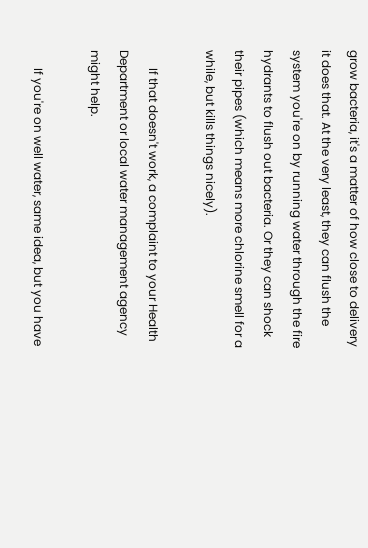grow bacteria, it's a matter of how close to delivery it does that. At the very least, they can flush the system you're on by running water through the fire hydrants to flush out bacteria. Or they can shock their pipes (which means more chlorine smell for a while, but kills things nicely).

      If that doesn't work, a complaint to your Health Department or local water management agency might help.

      If you're on well water, same idea, but you have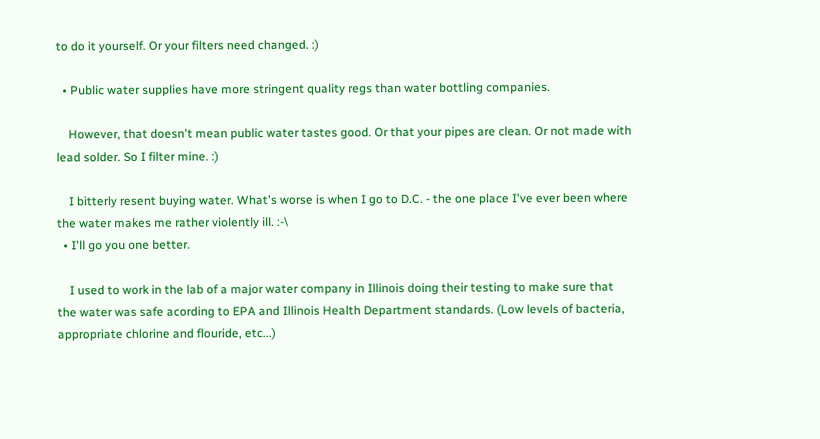to do it yourself. Or your filters need changed. :)

  • Public water supplies have more stringent quality regs than water bottling companies.

    However, that doesn't mean public water tastes good. Or that your pipes are clean. Or not made with lead solder. So I filter mine. :)

    I bitterly resent buying water. What's worse is when I go to D.C. - the one place I've ever been where the water makes me rather violently ill. :-\
  • I'll go you one better.

    I used to work in the lab of a major water company in Illinois doing their testing to make sure that the water was safe acording to EPA and Illinois Health Department standards. (Low levels of bacteria, appropriate chlorine and flouride, etc...)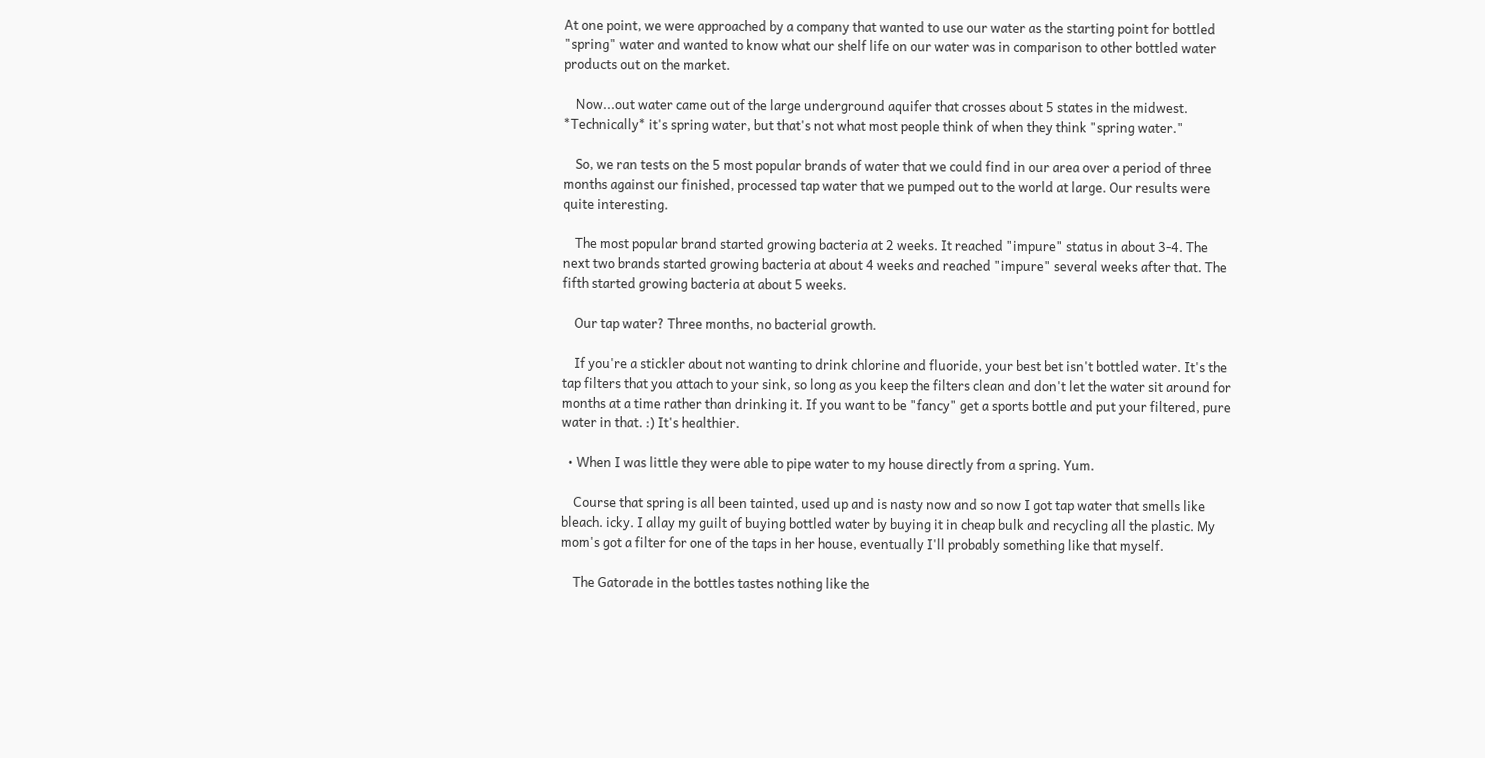At one point, we were approached by a company that wanted to use our water as the starting point for bottled "spring" water and wanted to know what our shelf life on our water was in comparison to other bottled water products out on the market.

    Now...out water came out of the large underground aquifer that crosses about 5 states in the midwest. *Technically* it's spring water, but that's not what most people think of when they think "spring water."

    So, we ran tests on the 5 most popular brands of water that we could find in our area over a period of three months against our finished, processed tap water that we pumped out to the world at large. Our results were quite interesting.

    The most popular brand started growing bacteria at 2 weeks. It reached "impure" status in about 3-4. The next two brands started growing bacteria at about 4 weeks and reached "impure" several weeks after that. The fifth started growing bacteria at about 5 weeks.

    Our tap water? Three months, no bacterial growth.

    If you're a stickler about not wanting to drink chlorine and fluoride, your best bet isn't bottled water. It's the tap filters that you attach to your sink, so long as you keep the filters clean and don't let the water sit around for months at a time rather than drinking it. If you want to be "fancy" get a sports bottle and put your filtered, pure water in that. :) It's healthier.

  • When I was little they were able to pipe water to my house directly from a spring. Yum.

    Course that spring is all been tainted, used up and is nasty now and so now I got tap water that smells like bleach. icky. I allay my guilt of buying bottled water by buying it in cheap bulk and recycling all the plastic. My mom's got a filter for one of the taps in her house, eventually I'll probably something like that myself.

    The Gatorade in the bottles tastes nothing like the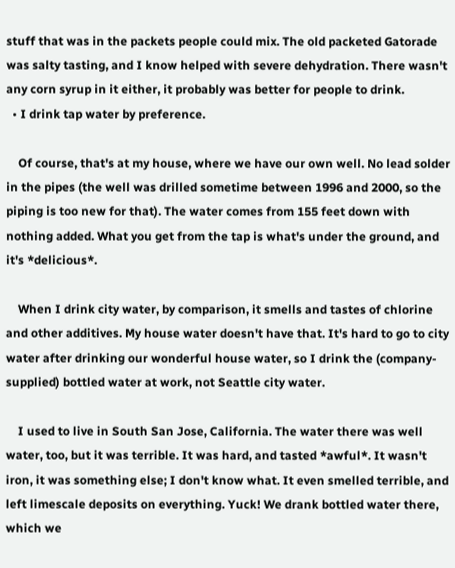stuff that was in the packets people could mix. The old packeted Gatorade was salty tasting, and I know helped with severe dehydration. There wasn't any corn syrup in it either, it probably was better for people to drink.
  • I drink tap water by preference.

    Of course, that's at my house, where we have our own well. No lead solder in the pipes (the well was drilled sometime between 1996 and 2000, so the piping is too new for that). The water comes from 155 feet down with nothing added. What you get from the tap is what's under the ground, and it's *delicious*.

    When I drink city water, by comparison, it smells and tastes of chlorine and other additives. My house water doesn't have that. It's hard to go to city water after drinking our wonderful house water, so I drink the (company-supplied) bottled water at work, not Seattle city water.

    I used to live in South San Jose, California. The water there was well water, too, but it was terrible. It was hard, and tasted *awful*. It wasn't iron, it was something else; I don't know what. It even smelled terrible, and left limescale deposits on everything. Yuck! We drank bottled water there, which we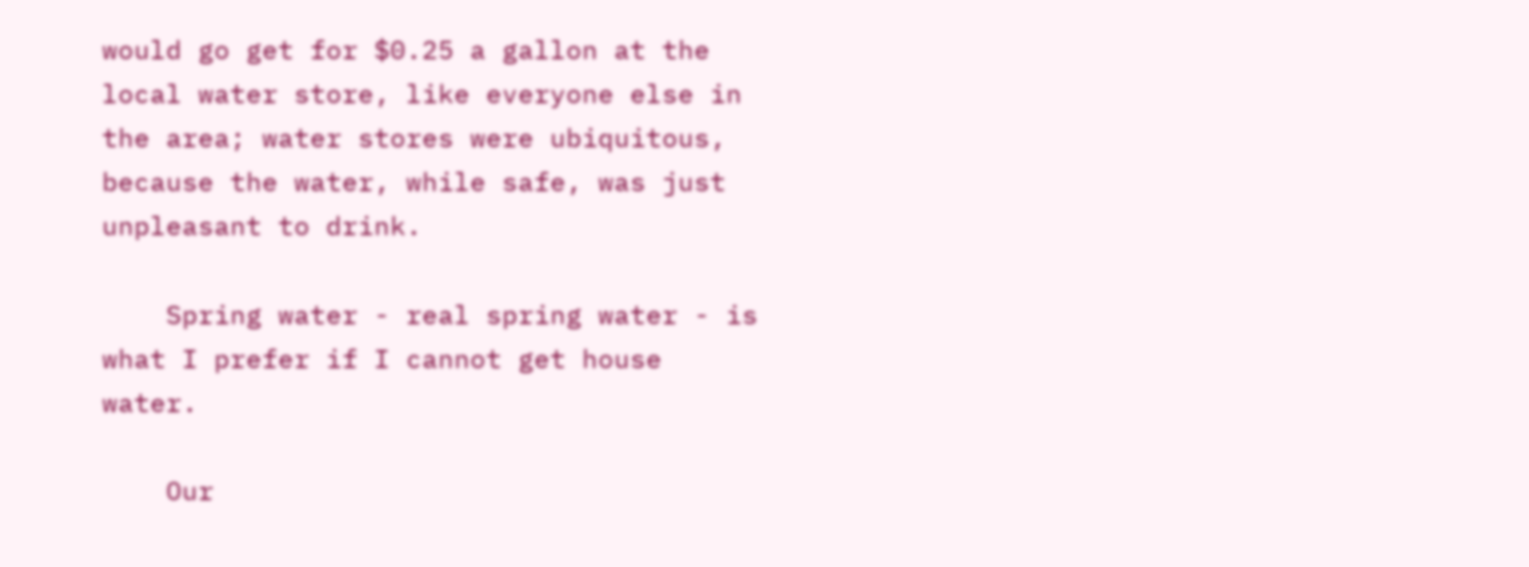would go get for $0.25 a gallon at the local water store, like everyone else in the area; water stores were ubiquitous, because the water, while safe, was just unpleasant to drink.

    Spring water - real spring water - is what I prefer if I cannot get house water.

    Our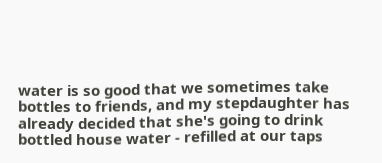water is so good that we sometimes take bottles to friends, and my stepdaughter has already decided that she's going to drink bottled house water - refilled at our taps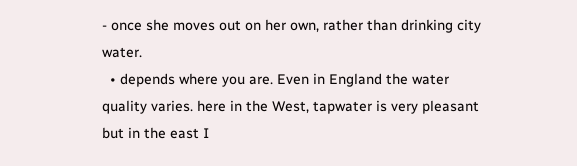- once she moves out on her own, rather than drinking city water.
  • depends where you are. Even in England the water quality varies. here in the West, tapwater is very pleasant but in the east I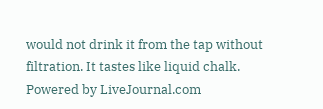would not drink it from the tap without filtration. It tastes like liquid chalk.
Powered by LiveJournal.com